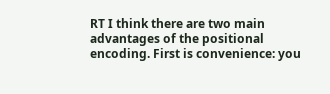RT I think there are two main advantages of the positional encoding. First is convenience: you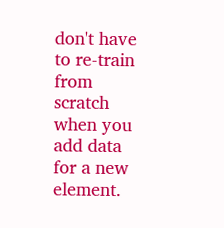don't have to re-train from scratch when you add data for a new element.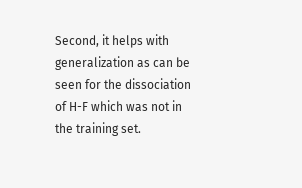Second, it helps with generalization as can be seen for the dissociation of H-F which was not in the training set.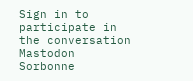Sign in to participate in the conversation
Mastodon Sorbonne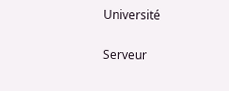Université

Serveur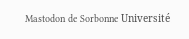Mastodon de Sorbonne Université